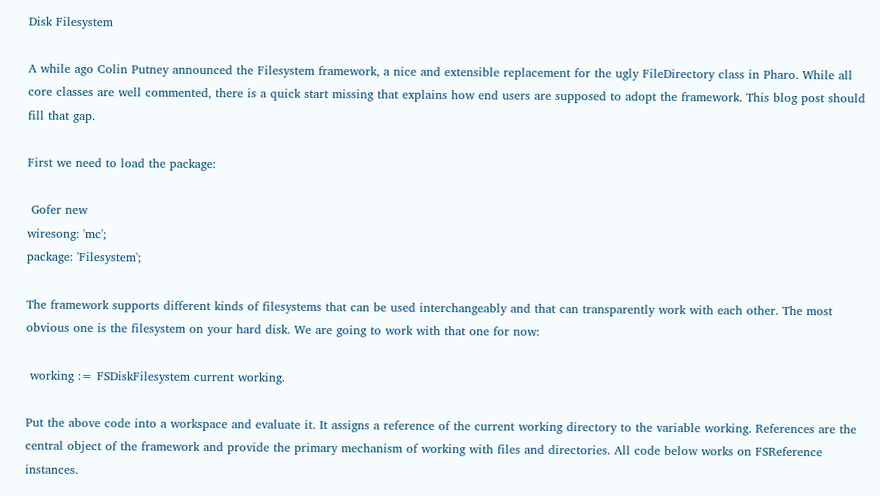Disk Filesystem

A while ago Colin Putney announced the Filesystem framework, a nice and extensible replacement for the ugly FileDirectory class in Pharo. While all core classes are well commented, there is a quick start missing that explains how end users are supposed to adopt the framework. This blog post should fill that gap.

First we need to load the package:

 Gofer new
wiresong: 'mc';
package: 'Filesystem';

The framework supports different kinds of filesystems that can be used interchangeably and that can transparently work with each other. The most obvious one is the filesystem on your hard disk. We are going to work with that one for now:

 working := FSDiskFilesystem current working.

Put the above code into a workspace and evaluate it. It assigns a reference of the current working directory to the variable working. References are the central object of the framework and provide the primary mechanism of working with files and directories. All code below works on FSReference instances.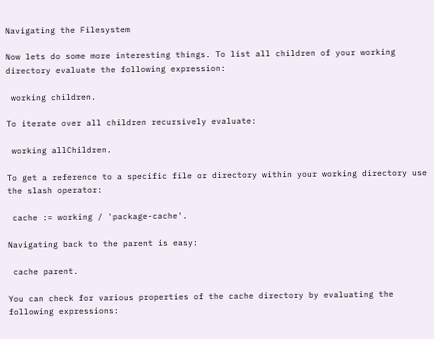Navigating the Filesystem

Now lets do some more interesting things. To list all children of your working directory evaluate the following expression:

 working children.

To iterate over all children recursively evaluate:

 working allChildren.

To get a reference to a specific file or directory within your working directory use the slash operator:

 cache := working / 'package-cache'.

Navigating back to the parent is easy:

 cache parent.

You can check for various properties of the cache directory by evaluating the following expressions: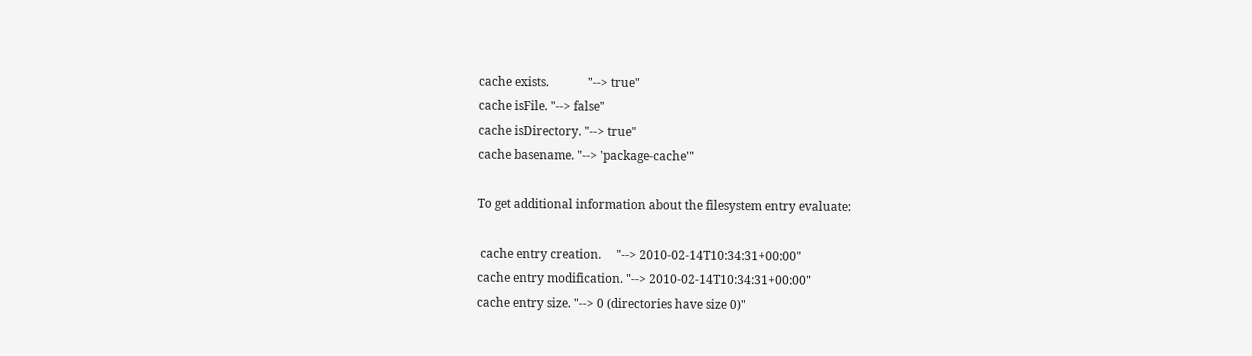cache exists.             "--> true"
cache isFile. "--> false"
cache isDirectory. "--> true"
cache basename. "--> 'package-cache'"

To get additional information about the filesystem entry evaluate:

 cache entry creation.     "--> 2010-02-14T10:34:31+00:00"
cache entry modification. "--> 2010-02-14T10:34:31+00:00"
cache entry size. "--> 0 (directories have size 0)"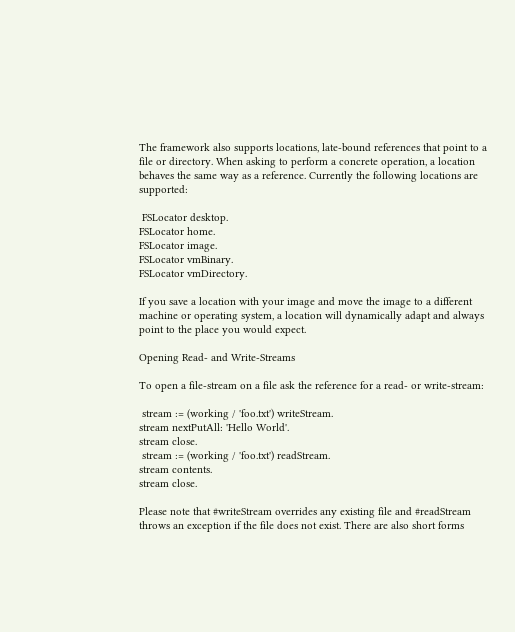The framework also supports locations, late-bound references that point to a file or directory. When asking to perform a concrete operation, a location behaves the same way as a reference. Currently the following locations are supported:

 FSLocator desktop.
FSLocator home.
FSLocator image.
FSLocator vmBinary.
FSLocator vmDirectory.

If you save a location with your image and move the image to a different machine or operating system, a location will dynamically adapt and always point to the place you would expect.

Opening Read- and Write-Streams

To open a file-stream on a file ask the reference for a read- or write-stream:

 stream := (working / 'foo.txt') writeStream.
stream nextPutAll: 'Hello World'.
stream close.
 stream := (working / 'foo.txt') readStream.
stream contents.
stream close.

Please note that #writeStream overrides any existing file and #readStream throws an exception if the file does not exist. There are also short forms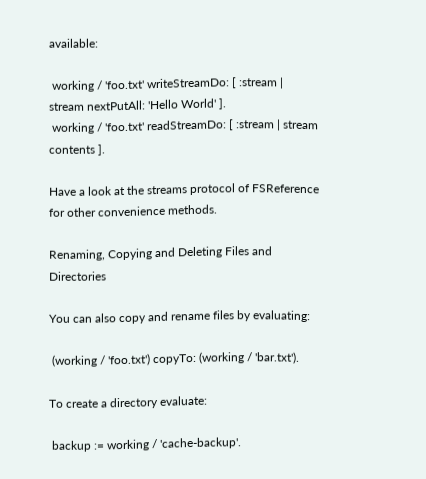available:

 working / 'foo.txt' writeStreamDo: [ :stream | stream nextPutAll: 'Hello World' ].
 working / 'foo.txt' readStreamDo: [ :stream | stream contents ].

Have a look at the streams protocol of FSReference for other convenience methods.

Renaming, Copying and Deleting Files and Directories

You can also copy and rename files by evaluating:

 (working / 'foo.txt') copyTo: (working / 'bar.txt').

To create a directory evaluate:

 backup := working / 'cache-backup'.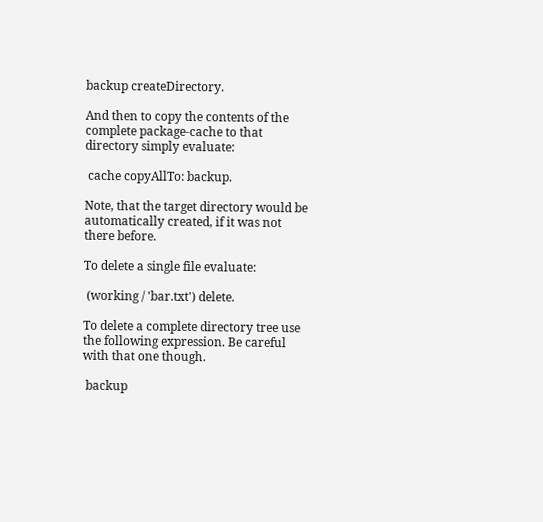backup createDirectory.

And then to copy the contents of the complete package-cache to that directory simply evaluate:

 cache copyAllTo: backup.

Note, that the target directory would be automatically created, if it was not there before.

To delete a single file evaluate:

 (working / 'bar.txt') delete.

To delete a complete directory tree use the following expression. Be careful with that one though.

 backup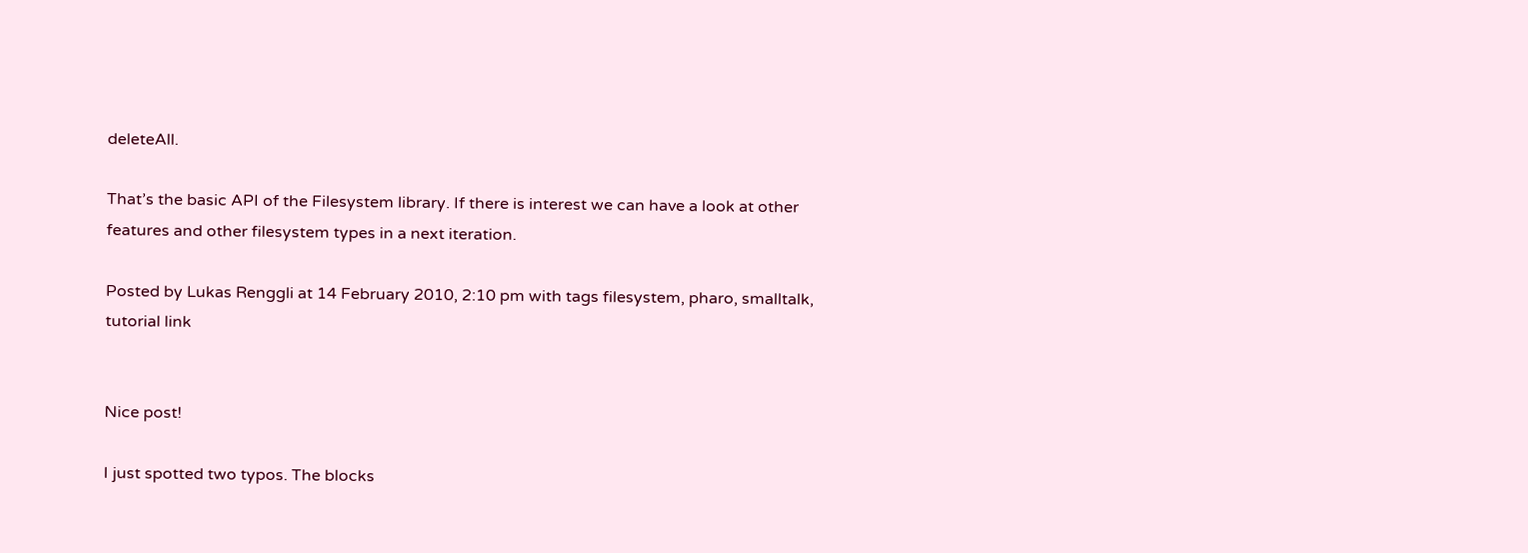deleteAll.

That’s the basic API of the Filesystem library. If there is interest we can have a look at other features and other filesystem types in a next iteration.

Posted by Lukas Renggli at 14 February 2010, 2:10 pm with tags filesystem, pharo, smalltalk, tutorial link


Nice post!

I just spotted two typos. The blocks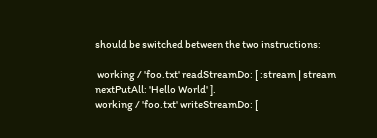should be switched between the two instructions:

 working / 'foo.txt' readStreamDo: [ :stream | stream nextPutAll: 'Hello World' ].
working / 'foo.txt' writeStreamDo: [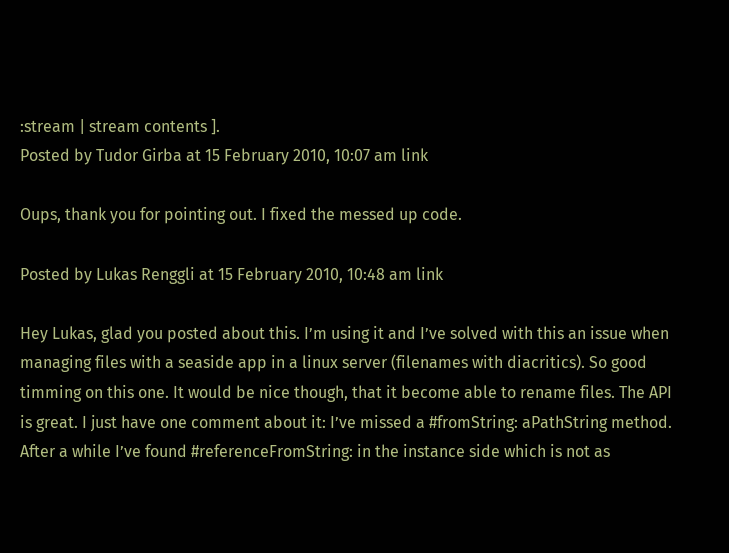:stream | stream contents ].
Posted by Tudor Girba at 15 February 2010, 10:07 am link

Oups, thank you for pointing out. I fixed the messed up code.

Posted by Lukas Renggli at 15 February 2010, 10:48 am link

Hey Lukas, glad you posted about this. I’m using it and I’ve solved with this an issue when managing files with a seaside app in a linux server (filenames with diacritics). So good timming on this one. It would be nice though, that it become able to rename files. The API is great. I just have one comment about it: I’ve missed a #fromString: aPathString method. After a while I’ve found #referenceFromString: in the instance side which is not as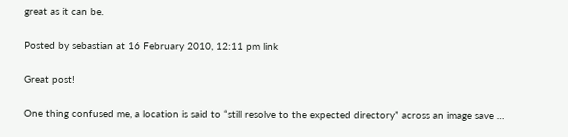great as it can be.

Posted by sebastian at 16 February 2010, 12:11 pm link

Great post!

One thing confused me, a location is said to “still resolve to the expected directory” across an image save …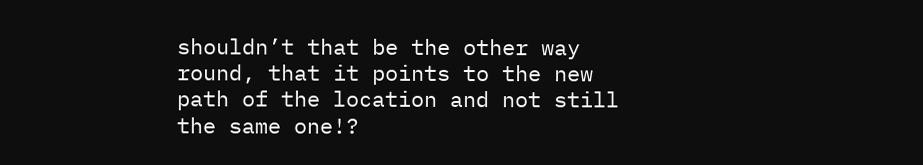shouldn’t that be the other way round, that it points to the new path of the location and not still the same one!?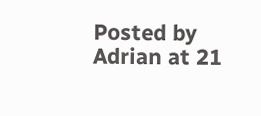Posted by Adrian at 21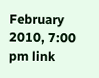February 2010, 7:00 pm link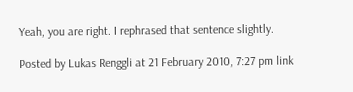Yeah, you are right. I rephrased that sentence slightly.

Posted by Lukas Renggli at 21 February 2010, 7:27 pm link